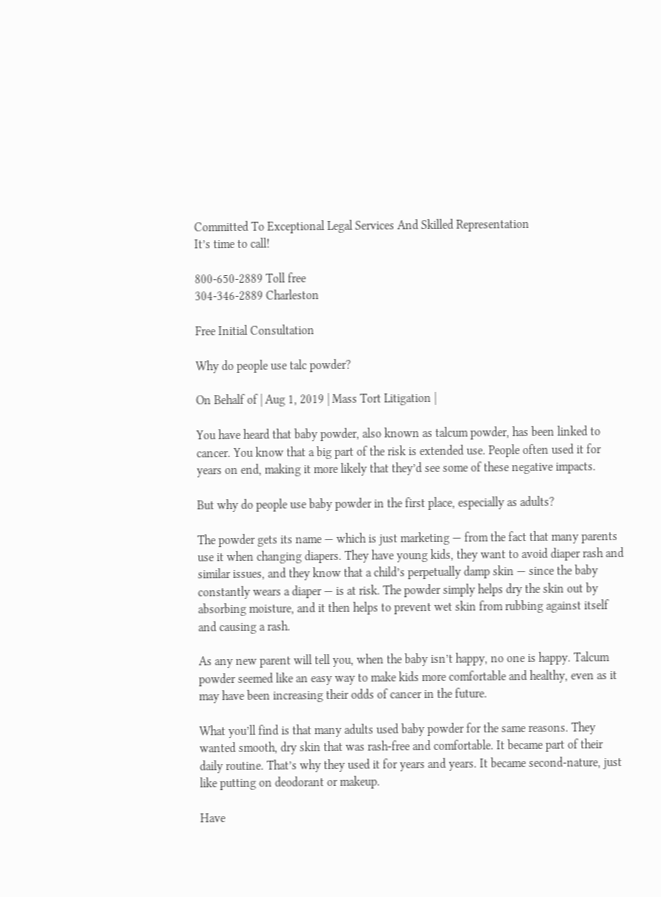Committed To Exceptional Legal Services And Skilled Representation
It’s time to call!

800-650-2889 Toll free
304-346-2889 Charleston

Free Initial Consultation

Why do people use talc powder?

On Behalf of | Aug 1, 2019 | Mass Tort Litigation |

You have heard that baby powder, also known as talcum powder, has been linked to cancer. You know that a big part of the risk is extended use. People often used it for years on end, making it more likely that they’d see some of these negative impacts.

But why do people use baby powder in the first place, especially as adults?

The powder gets its name — which is just marketing — from the fact that many parents use it when changing diapers. They have young kids, they want to avoid diaper rash and similar issues, and they know that a child’s perpetually damp skin — since the baby constantly wears a diaper — is at risk. The powder simply helps dry the skin out by absorbing moisture, and it then helps to prevent wet skin from rubbing against itself and causing a rash.

As any new parent will tell you, when the baby isn’t happy, no one is happy. Talcum powder seemed like an easy way to make kids more comfortable and healthy, even as it may have been increasing their odds of cancer in the future.

What you’ll find is that many adults used baby powder for the same reasons. They wanted smooth, dry skin that was rash-free and comfortable. It became part of their daily routine. That’s why they used it for years and years. It became second-nature, just like putting on deodorant or makeup.

Have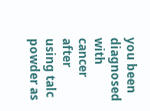you been diagnosed with cancer after using talc powder as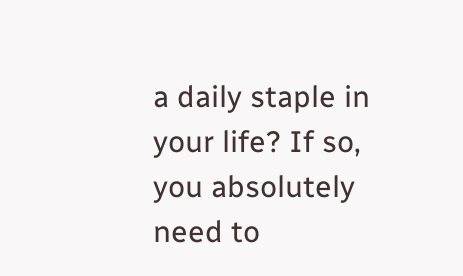a daily staple in your life? If so, you absolutely need to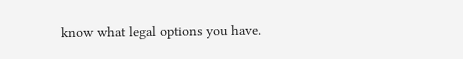know what legal options you have.